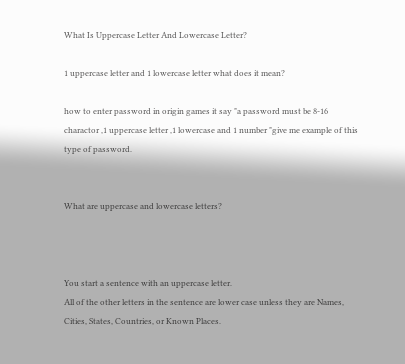What Is Uppercase Letter And Lowercase Letter?

1 uppercase letter and 1 lowercase letter what does it mean?

how to enter password in origin games it say "a password must be 8-16 charactor ,1 uppercase letter ,1 lowercase and 1 number "give me example of this type of password.


What are uppercase and lowercase letters?



You start a sentence with an uppercase letter.
All of the other letters in the sentence are lower case unless they are Names, Cities, States, Countries, or Known Places.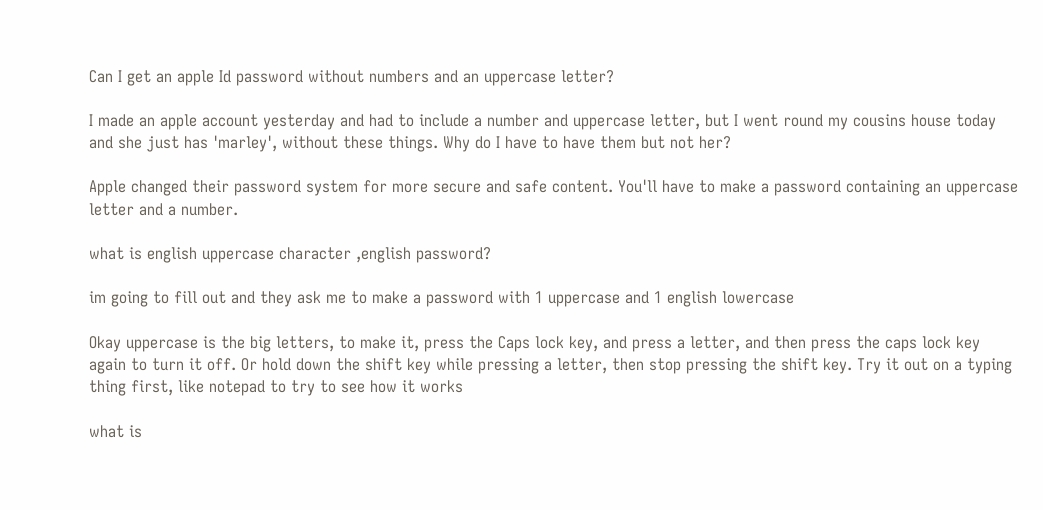Can I get an apple Id password without numbers and an uppercase letter?

I made an apple account yesterday and had to include a number and uppercase letter, but I went round my cousins house today and she just has 'marley', without these things. Why do I have to have them but not her?

Apple changed their password system for more secure and safe content. You'll have to make a password containing an uppercase letter and a number.

what is english uppercase character ,english password?

im going to fill out and they ask me to make a password with 1 uppercase and 1 english lowercase

Okay uppercase is the big letters, to make it, press the Caps lock key, and press a letter, and then press the caps lock key again to turn it off. Or hold down the shift key while pressing a letter, then stop pressing the shift key. Try it out on a typing thing first, like notepad to try to see how it works

what is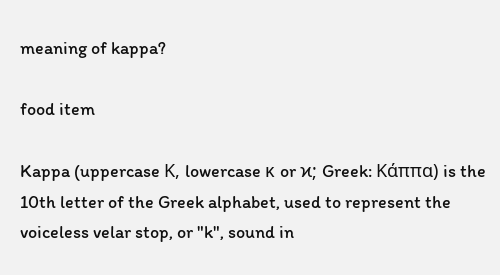meaning of kappa?

food item

Kappa (uppercase Κ, lowercase κ or ϰ; Greek: Κάππα) is the 10th letter of the Greek alphabet, used to represent the voiceless velar stop, or "k", sound in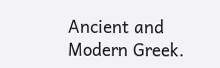Ancient and Modern Greek.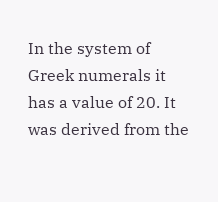In the system of Greek numerals it has a value of 20. It was derived from the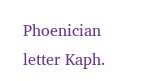Phoenician letter Kaph.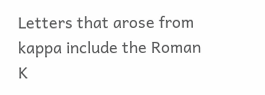Letters that arose from kappa include the Roman K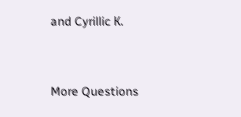and Cyrillic К.


More Questions